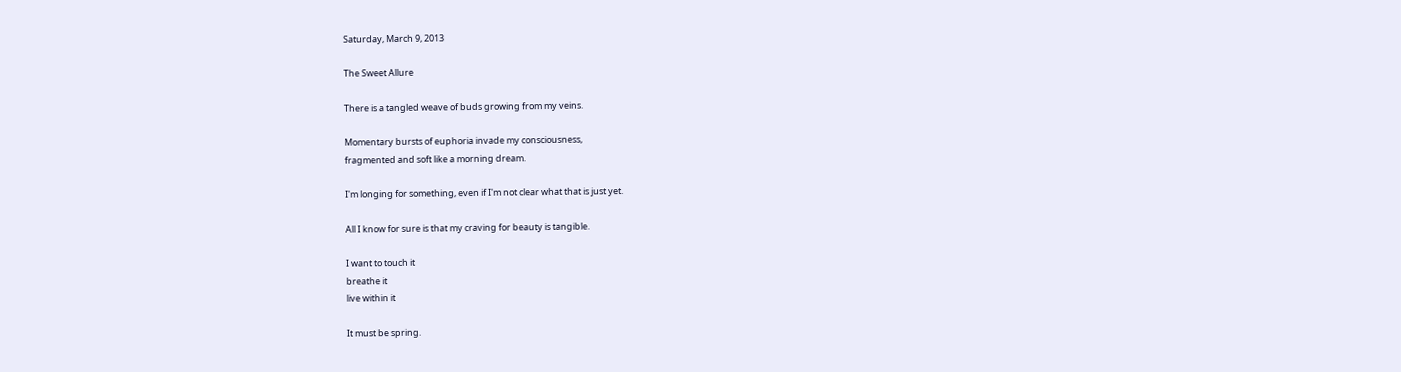Saturday, March 9, 2013

The Sweet Allure

There is a tangled weave of buds growing from my veins.

Momentary bursts of euphoria invade my consciousness,
fragmented and soft like a morning dream.

I'm longing for something, even if I'm not clear what that is just yet.

All I know for sure is that my craving for beauty is tangible.

I want to touch it
breathe it
live within it

It must be spring.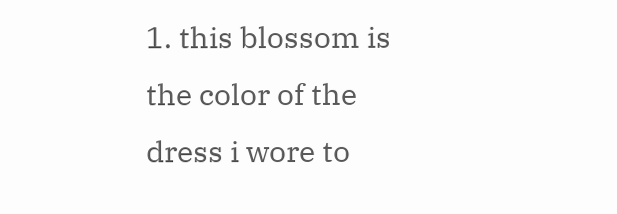1. this blossom is the color of the dress i wore to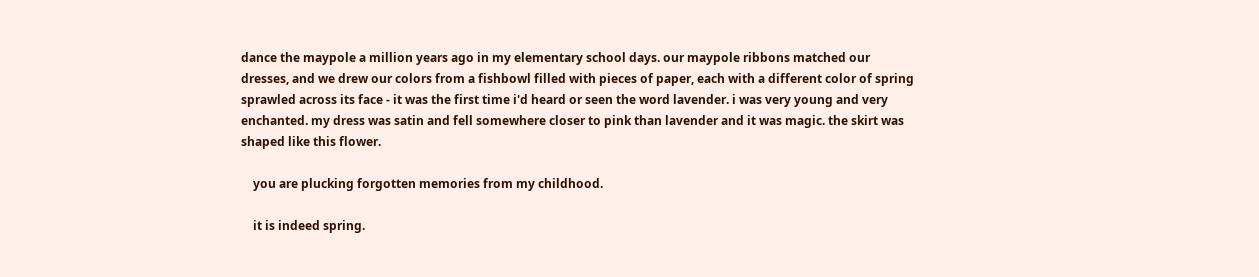dance the maypole a million years ago in my elementary school days. our maypole ribbons matched our dresses, and we drew our colors from a fishbowl filled with pieces of paper, each with a different color of spring sprawled across its face - it was the first time i'd heard or seen the word lavender. i was very young and very enchanted. my dress was satin and fell somewhere closer to pink than lavender and it was magic. the skirt was shaped like this flower.

    you are plucking forgotten memories from my childhood.

    it is indeed spring.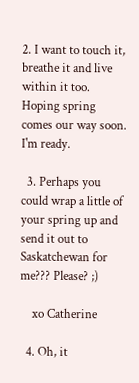2. I want to touch it, breathe it and live within it too. Hoping spring comes our way soon. I'm ready.

  3. Perhaps you could wrap a little of your spring up and send it out to Saskatchewan for me??? Please? ;)

    xo Catherine

  4. Oh, it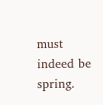must indeed be spring.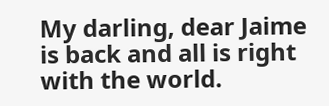My darling, dear Jaime is back and all is right with the world.